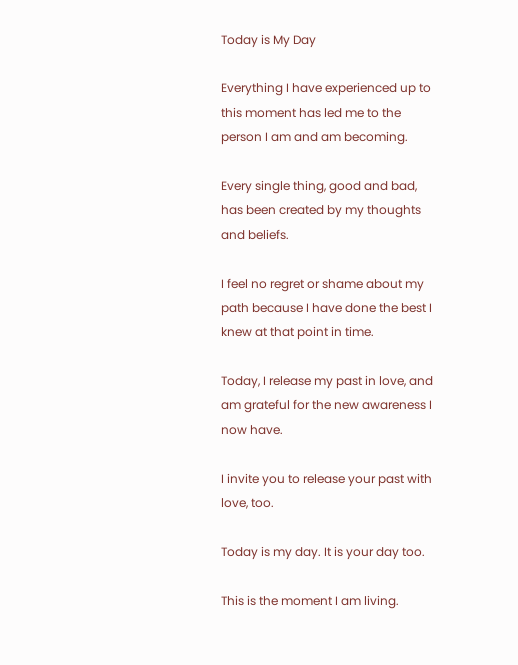Today is My Day

Everything I have experienced up to this moment has led me to the person I am and am becoming.

Every single thing, good and bad, has been created by my thoughts and beliefs.

I feel no regret or shame about my path because I have done the best I knew at that point in time.

Today, I release my past in love, and am grateful for the new awareness I now have.

I invite you to release your past with love, too.

Today is my day. It is your day too.

This is the moment I am living.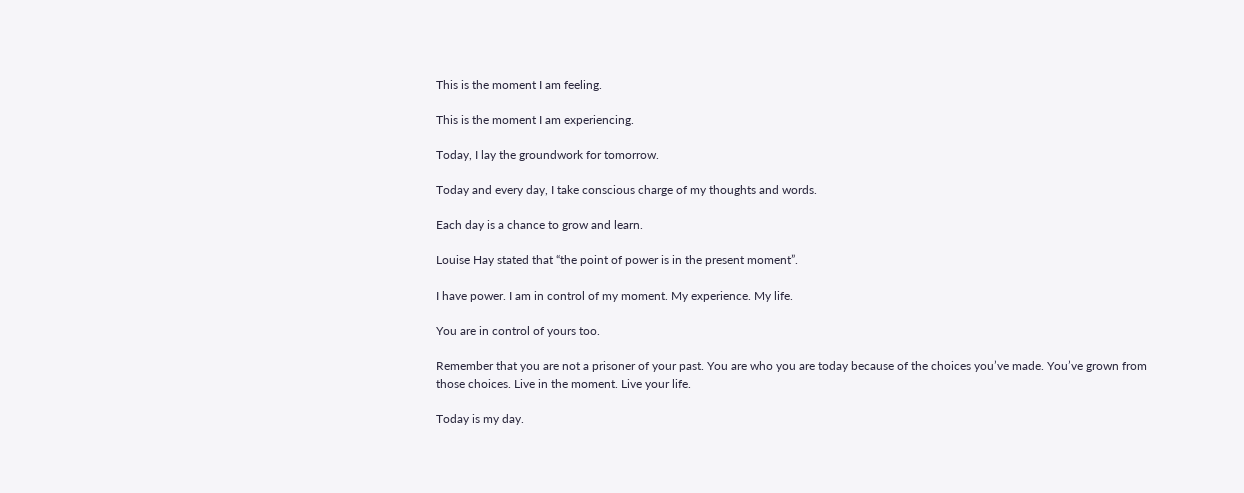This is the moment I am feeling.

This is the moment I am experiencing.

Today, I lay the groundwork for tomorrow.

Today and every day, I take conscious charge of my thoughts and words.

Each day is a chance to grow and learn.

Louise Hay stated that “the point of power is in the present moment”.

I have power. I am in control of my moment. My experience. My life.

You are in control of yours too.

Remember that you are not a prisoner of your past. You are who you are today because of the choices you’ve made. You’ve grown from those choices. Live in the moment. Live your life.

Today is my day.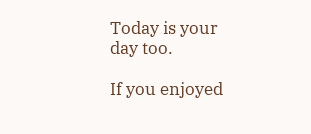Today is your day too.

If you enjoyed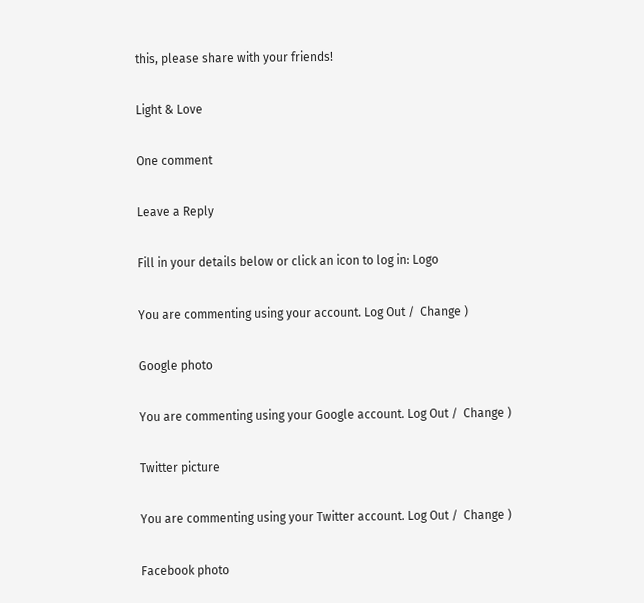this, please share with your friends!

Light & Love

One comment

Leave a Reply

Fill in your details below or click an icon to log in: Logo

You are commenting using your account. Log Out /  Change )

Google photo

You are commenting using your Google account. Log Out /  Change )

Twitter picture

You are commenting using your Twitter account. Log Out /  Change )

Facebook photo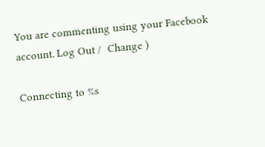You are commenting using your Facebook account. Log Out /  Change )

Connecting to %s